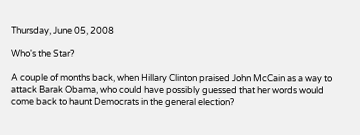Thursday, June 05, 2008

Who's the Star?

A couple of months back, when Hillary Clinton praised John McCain as a way to attack Barak Obama, who could have possibly guessed that her words would come back to haunt Democrats in the general election?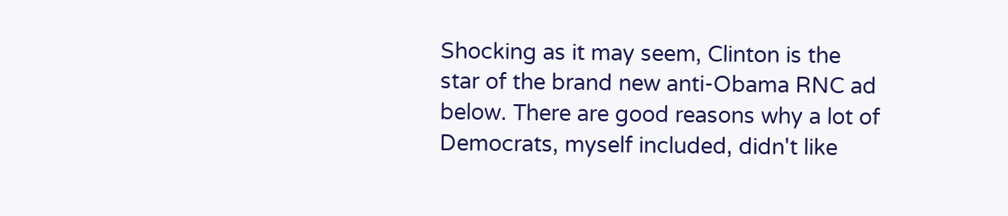Shocking as it may seem, Clinton is the star of the brand new anti-Obama RNC ad below. There are good reasons why a lot of Democrats, myself included, didn't like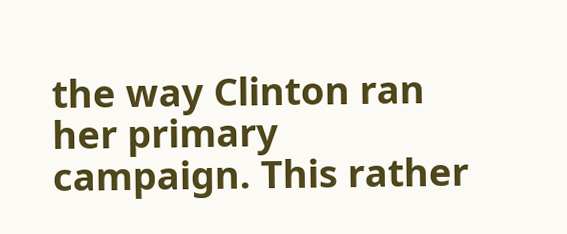the way Clinton ran her primary campaign. This rather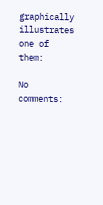graphically illustrates one of them:

No comments: